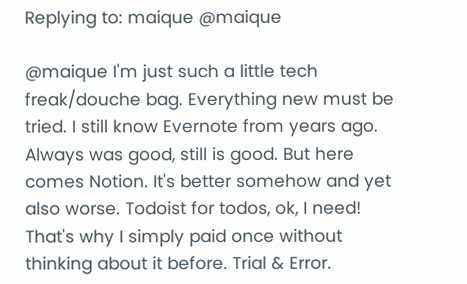Replying to: maique @maique

@maique I'm just such a little tech freak/douche bag. Everything new must be tried. I still know Evernote from years ago. Always was good, still is good. But here comes Notion. It's better somehow and yet also worse. Todoist for todos, ok, I need! That's why I simply paid once without thinking about it before. Trial & Error.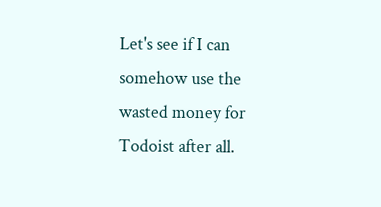Let's see if I can somehow use the wasted money for Todoist after all.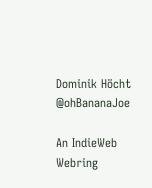Dominik Höcht @ohBananaJoe

An IndieWeb Webring